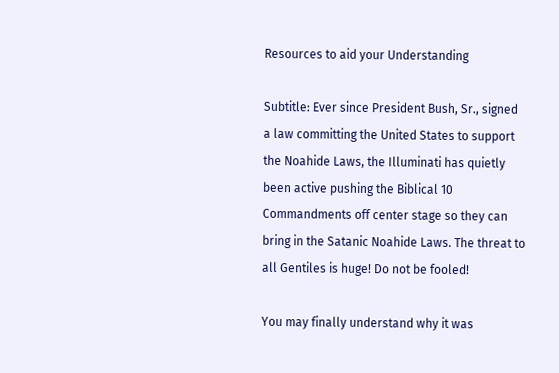Resources to aid your Understanding

Subtitle: Ever since President Bush, Sr., signed a law committing the United States to support the Noahide Laws, the Illuminati has quietly been active pushing the Biblical 10 Commandments off center stage so they can bring in the Satanic Noahide Laws. The threat to all Gentiles is huge! Do not be fooled!

You may finally understand why it was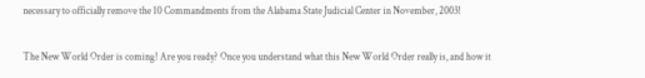necessary to officially remove the 10 Commandments from the Alabama State Judicial Center in November, 2003!

The New World Order is coming! Are you ready? Once you understand what this New World Order really is, and how it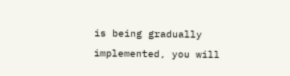is being gradually implemented, you will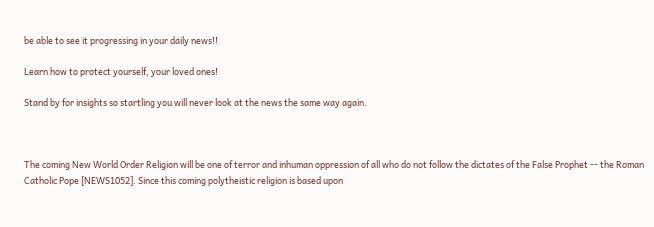be able to see it progressing in your daily news!!

Learn how to protect yourself, your loved ones!

Stand by for insights so startling you will never look at the news the same way again.



The coming New World Order Religion will be one of terror and inhuman oppression of all who do not follow the dictates of the False Prophet -- the Roman Catholic Pope [NEWS1052]. Since this coming polytheistic religion is based upon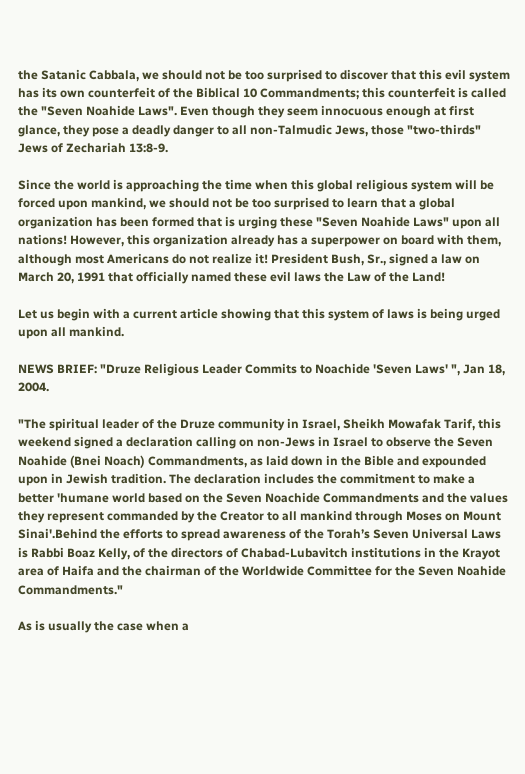the Satanic Cabbala, we should not be too surprised to discover that this evil system has its own counterfeit of the Biblical 10 Commandments; this counterfeit is called the "Seven Noahide Laws". Even though they seem innocuous enough at first glance, they pose a deadly danger to all non-Talmudic Jews, those "two-thirds" Jews of Zechariah 13:8-9.

Since the world is approaching the time when this global religious system will be forced upon mankind, we should not be too surprised to learn that a global organization has been formed that is urging these "Seven Noahide Laws" upon all nations! However, this organization already has a superpower on board with them, although most Americans do not realize it! President Bush, Sr., signed a law on March 20, 1991 that officially named these evil laws the Law of the Land!

Let us begin with a current article showing that this system of laws is being urged upon all mankind.

NEWS BRIEF: "Druze Religious Leader Commits to Noachide 'Seven Laws' ", Jan 18, 2004.

"The spiritual leader of the Druze community in Israel, Sheikh Mowafak Tarif, this weekend signed a declaration calling on non-Jews in Israel to observe the Seven Noahide (Bnei Noach) Commandments, as laid down in the Bible and expounded upon in Jewish tradition. The declaration includes the commitment to make a better 'humane world based on the Seven Noachide Commandments and the values they represent commanded by the Creator to all mankind through Moses on Mount Sinai'.Behind the efforts to spread awareness of the Torah’s Seven Universal Laws is Rabbi Boaz Kelly, of the directors of Chabad-Lubavitch institutions in the Krayot area of Haifa and the chairman of the Worldwide Committee for the Seven Noahide Commandments."

As is usually the case when a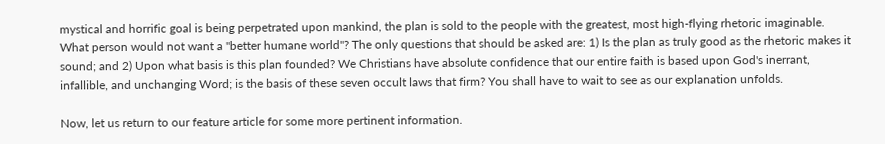mystical and horrific goal is being perpetrated upon mankind, the plan is sold to the people with the greatest, most high-flying rhetoric imaginable. What person would not want a "better humane world"? The only questions that should be asked are: 1) Is the plan as truly good as the rhetoric makes it sound; and 2) Upon what basis is this plan founded? We Christians have absolute confidence that our entire faith is based upon God's inerrant, infallible, and unchanging Word; is the basis of these seven occult laws that firm? You shall have to wait to see as our explanation unfolds.

Now, let us return to our feature article for some more pertinent information.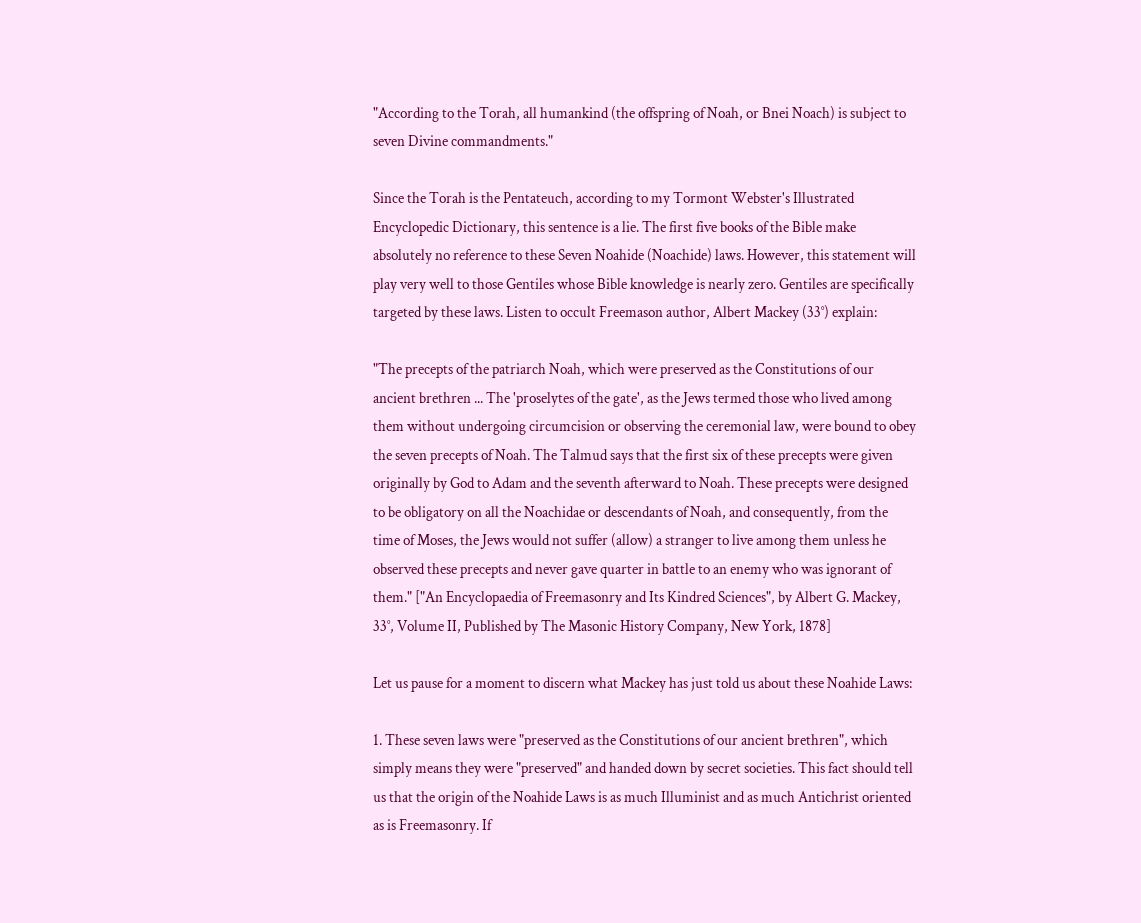"According to the Torah, all humankind (the offspring of Noah, or Bnei Noach) is subject to seven Divine commandments."

Since the Torah is the Pentateuch, according to my Tormont Webster's Illustrated Encyclopedic Dictionary, this sentence is a lie. The first five books of the Bible make absolutely no reference to these Seven Noahide (Noachide) laws. However, this statement will play very well to those Gentiles whose Bible knowledge is nearly zero. Gentiles are specifically targeted by these laws. Listen to occult Freemason author, Albert Mackey (33°) explain:

"The precepts of the patriarch Noah, which were preserved as the Constitutions of our ancient brethren ... The 'proselytes of the gate', as the Jews termed those who lived among them without undergoing circumcision or observing the ceremonial law, were bound to obey the seven precepts of Noah. The Talmud says that the first six of these precepts were given originally by God to Adam and the seventh afterward to Noah. These precepts were designed to be obligatory on all the Noachidae or descendants of Noah, and consequently, from the time of Moses, the Jews would not suffer (allow) a stranger to live among them unless he observed these precepts and never gave quarter in battle to an enemy who was ignorant of them." ["An Encyclopaedia of Freemasonry and Its Kindred Sciences", by Albert G. Mackey, 33°, Volume II, Published by The Masonic History Company, New York, 1878]

Let us pause for a moment to discern what Mackey has just told us about these Noahide Laws:

1. These seven laws were "preserved as the Constitutions of our ancient brethren", which simply means they were "preserved" and handed down by secret societies. This fact should tell us that the origin of the Noahide Laws is as much Illuminist and as much Antichrist oriented as is Freemasonry. If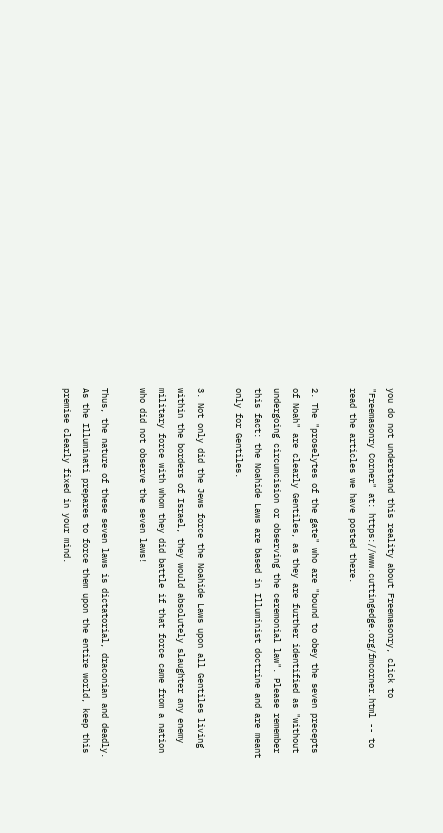you do not understand this reality about Freemasonry, click to "Freemasonry Corner" at: https://www.cuttingedge.org/fmcorner.html -- to read the articles we have posted there.

2. The "proselytes of the gate" who are "bound to obey the seven precepts of Noah" are clearly Gentiles, as they are further identified as "without undergoing circumcision or observing the ceremonial law". Please remember this fact: the Noahide Laws are based in Illuminist doctrine and are meant only for Gentiles.

3. Not only did the Jews force the Noahide Laws upon all Gentiles living within the borders of Israel, they would absolutely slaughter any enemy military force with whom they did battle if that force came from a nation who did not observe the seven laws!

Thus, the nature of these seven laws is dictatorial, draconian and deadly. As the Illuminati prepares to force them upon the entire world, keep this premise clearly fixed in your mind.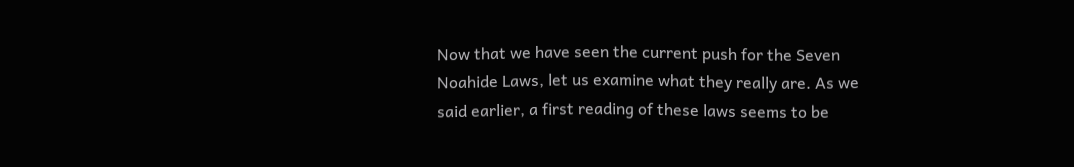Now that we have seen the current push for the Seven Noahide Laws, let us examine what they really are. As we said earlier, a first reading of these laws seems to be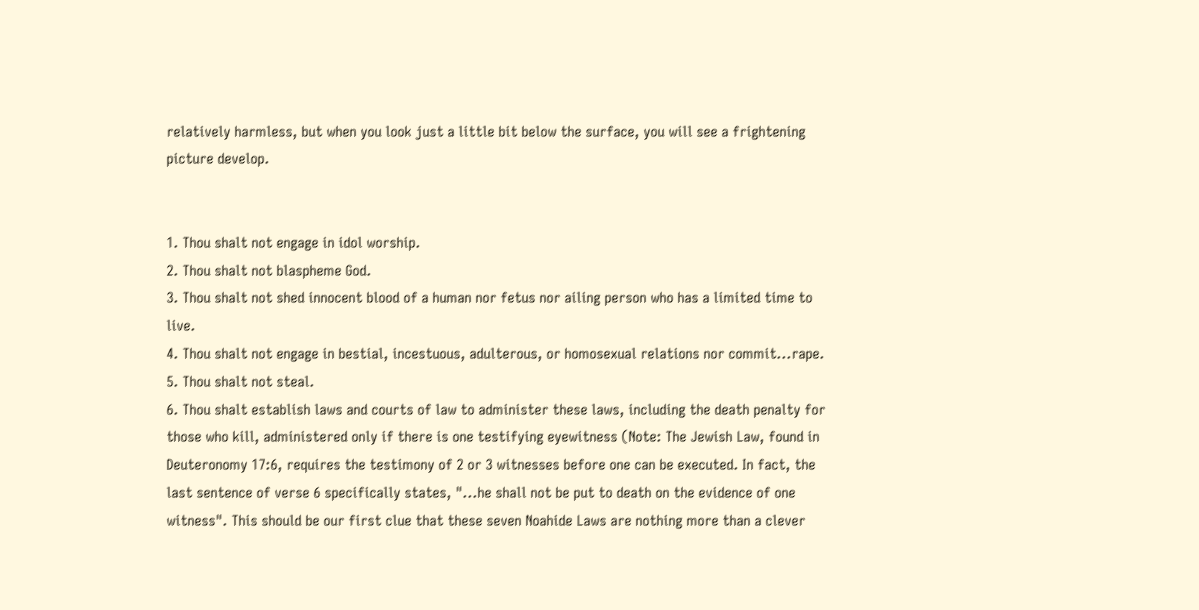relatively harmless, but when you look just a little bit below the surface, you will see a frightening picture develop.


1. Thou shalt not engage in idol worship.
2. Thou shalt not blaspheme God.
3. Thou shalt not shed innocent blood of a human nor fetus nor ailing person who has a limited time to live.
4. Thou shalt not engage in bestial, incestuous, adulterous, or homosexual relations nor commit...rape.
5. Thou shalt not steal.
6. Thou shalt establish laws and courts of law to administer these laws, including the death penalty for those who kill, administered only if there is one testifying eyewitness (Note: The Jewish Law, found in Deuteronomy 17:6, requires the testimony of 2 or 3 witnesses before one can be executed. In fact, the last sentence of verse 6 specifically states, "...he shall not be put to death on the evidence of one witness". This should be our first clue that these seven Noahide Laws are nothing more than a clever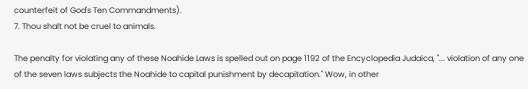counterfeit of God's Ten Commandments).
7. Thou shalt not be cruel to animals.

The penalty for violating any of these Noahide Laws is spelled out on page 1192 of the Encyclopedia Judaica, "... violation of any one of the seven laws subjects the Noahide to capital punishment by decapitation." Wow, in other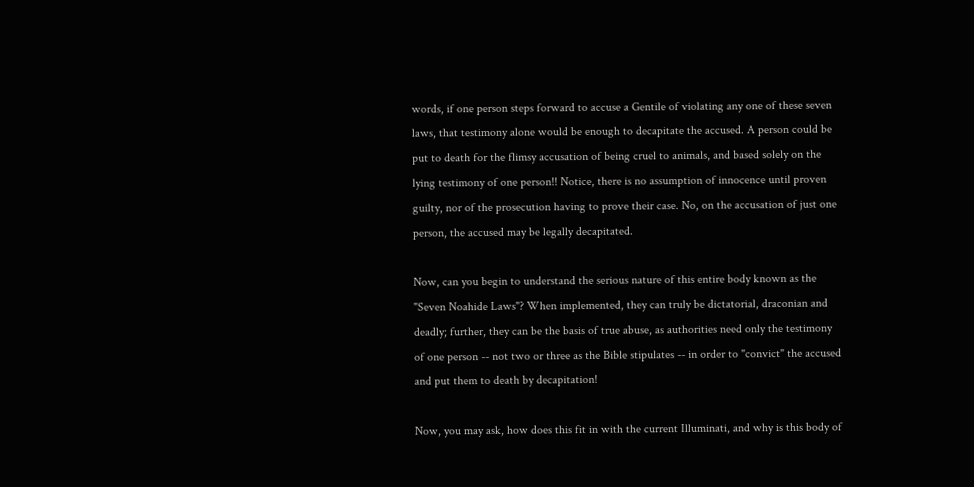words, if one person steps forward to accuse a Gentile of violating any one of these seven laws, that testimony alone would be enough to decapitate the accused. A person could be put to death for the flimsy accusation of being cruel to animals, and based solely on the lying testimony of one person!! Notice, there is no assumption of innocence until proven guilty, nor of the prosecution having to prove their case. No, on the accusation of just one person, the accused may be legally decapitated.

Now, can you begin to understand the serious nature of this entire body known as the "Seven Noahide Laws"? When implemented, they can truly be dictatorial, draconian and deadly; further, they can be the basis of true abuse, as authorities need only the testimony of one person -- not two or three as the Bible stipulates -- in order to "convict" the accused and put them to death by decapitation!

Now, you may ask, how does this fit in with the current Illuminati, and why is this body of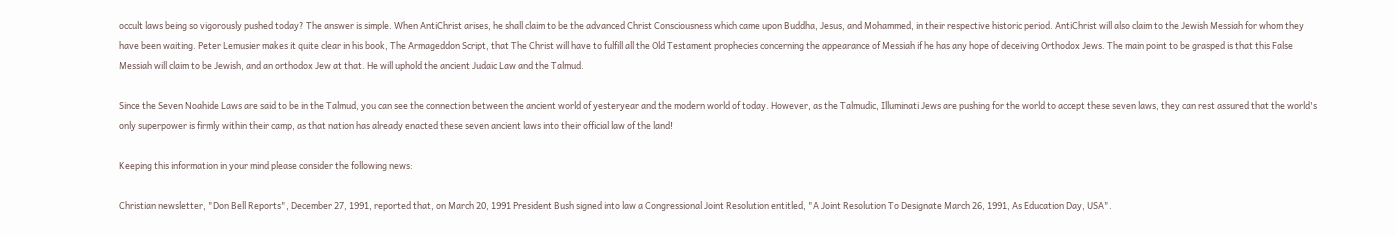occult laws being so vigorously pushed today? The answer is simple. When AntiChrist arises, he shall claim to be the advanced Christ Consciousness which came upon Buddha, Jesus, and Mohammed, in their respective historic period. AntiChrist will also claim to the Jewish Messiah for whom they have been waiting. Peter Lemusier makes it quite clear in his book, The Armageddon Script, that The Christ will have to fulfill all the Old Testament prophecies concerning the appearance of Messiah if he has any hope of deceiving Orthodox Jews. The main point to be grasped is that this False Messiah will claim to be Jewish, and an orthodox Jew at that. He will uphold the ancient Judaic Law and the Talmud.

Since the Seven Noahide Laws are said to be in the Talmud, you can see the connection between the ancient world of yesteryear and the modern world of today. However, as the Talmudic, Illuminati Jews are pushing for the world to accept these seven laws, they can rest assured that the world's only superpower is firmly within their camp, as that nation has already enacted these seven ancient laws into their official law of the land!

Keeping this information in your mind please consider the following news:

Christian newsletter, "Don Bell Reports", December 27, 1991, reported that, on March 20, 1991 President Bush signed into law a Congressional Joint Resolution entitled, "A Joint Resolution To Designate March 26, 1991, As Education Day, USA".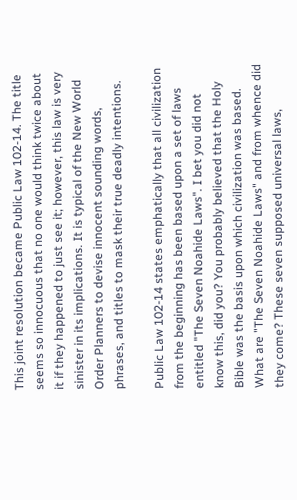This joint resolution became Public Law 102-14. The title seems so innocuous that no one would think twice about it if they happened to just see it; however, this law is very sinister in its implications. It is typical of the New World Order Planners to devise innocent sounding words, phrases, and titles to mask their true deadly intentions.

Public Law 102-14 states emphatically that all civilization from the beginning has been based upon a set of laws entitled "The Seven Noahide Laws". I bet you did not know this, did you? You probably believed that the Holy Bible was the basis upon which civilization was based. What are "The Seven Noahide Laws" and from whence did they come? These seven supposed universal laws,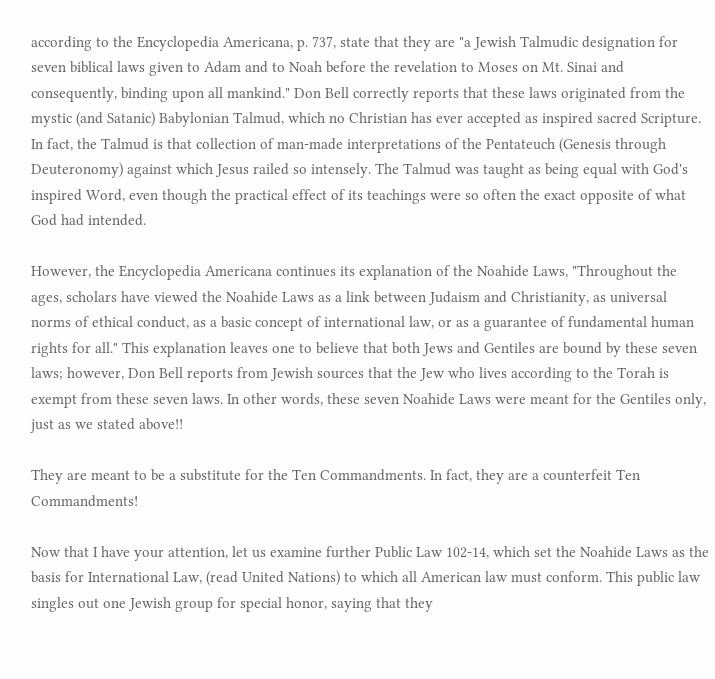according to the Encyclopedia Americana, p. 737, state that they are "a Jewish Talmudic designation for seven biblical laws given to Adam and to Noah before the revelation to Moses on Mt. Sinai and consequently, binding upon all mankind." Don Bell correctly reports that these laws originated from the mystic (and Satanic) Babylonian Talmud, which no Christian has ever accepted as inspired sacred Scripture. In fact, the Talmud is that collection of man-made interpretations of the Pentateuch (Genesis through Deuteronomy) against which Jesus railed so intensely. The Talmud was taught as being equal with God's inspired Word, even though the practical effect of its teachings were so often the exact opposite of what God had intended.

However, the Encyclopedia Americana continues its explanation of the Noahide Laws, "Throughout the ages, scholars have viewed the Noahide Laws as a link between Judaism and Christianity, as universal norms of ethical conduct, as a basic concept of international law, or as a guarantee of fundamental human rights for all." This explanation leaves one to believe that both Jews and Gentiles are bound by these seven laws; however, Don Bell reports from Jewish sources that the Jew who lives according to the Torah is exempt from these seven laws. In other words, these seven Noahide Laws were meant for the Gentiles only, just as we stated above!!

They are meant to be a substitute for the Ten Commandments. In fact, they are a counterfeit Ten Commandments!

Now that I have your attention, let us examine further Public Law 102-14, which set the Noahide Laws as the basis for International Law, (read United Nations) to which all American law must conform. This public law singles out one Jewish group for special honor, saying that they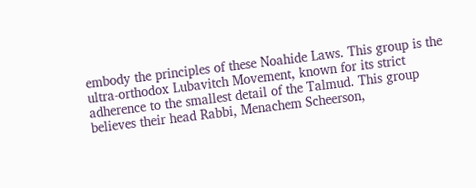embody the principles of these Noahide Laws. This group is the ultra-orthodox Lubavitch Movement, known for its strict adherence to the smallest detail of the Talmud. This group believes their head Rabbi, Menachem Scheerson,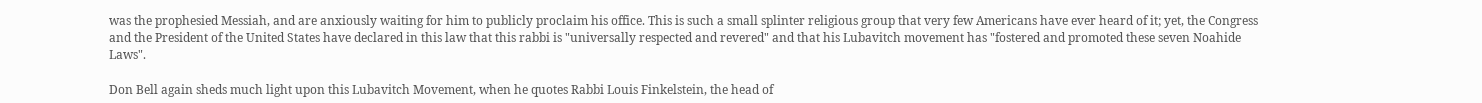was the prophesied Messiah, and are anxiously waiting for him to publicly proclaim his office. This is such a small splinter religious group that very few Americans have ever heard of it; yet, the Congress and the President of the United States have declared in this law that this rabbi is "universally respected and revered" and that his Lubavitch movement has "fostered and promoted these seven Noahide Laws".

Don Bell again sheds much light upon this Lubavitch Movement, when he quotes Rabbi Louis Finkelstein, the head of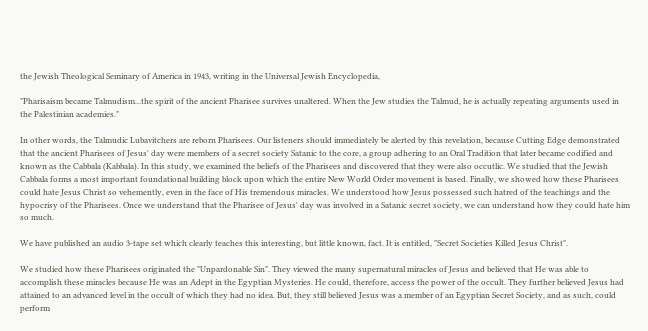the Jewish Theological Seminary of America in 1943, writing in the Universal Jewish Encyclopedia,

"Pharisaism became Talmudism...the spirit of the ancient Pharisee survives unaltered. When the Jew studies the Talmud, he is actually repeating arguments used in the Palestinian academies."

In other words, the Talmudic Lubavitchers are reborn Pharisees. Our listeners should immediately be alerted by this revelation, because Cutting Edge demonstrated that the ancient Pharisees of Jesus' day were members of a secret society Satanic to the core, a group adhering to an Oral Tradition that later became codified and known as the Cabbala (Kabbala). In this study, we examined the beliefs of the Pharisees and discovered that they were also occutlic. We studied that the Jewish Cabbala forms a most important foundational building block upon which the entire New World Order movement is based. Finally, we showed how these Pharisees could hate Jesus Christ so vehemently, even in the face of His tremendous miracles. We understood how Jesus possessed such hatred of the teachings and the hypocrisy of the Pharisees. Once we understand that the Pharisee of Jesus' day was involved in a Satanic secret society, we can understand how they could hate him so much.

We have published an audio 3-tape set which clearly teaches this interesting, but little known, fact. It is entitled, "Secret Societies Killed Jesus Christ".

We studied how these Pharisees originated the "Unpardonable Sin". They viewed the many supernatural miracles of Jesus and believed that He was able to accomplish these miracles because He was an Adept in the Egyptian Mysteries. He could, therefore, access the power of the occult. They further believed Jesus had attained to an advanced level in the occult of which they had no idea. But, they still believed Jesus was a member of an Egyptian Secret Society, and as such, could perform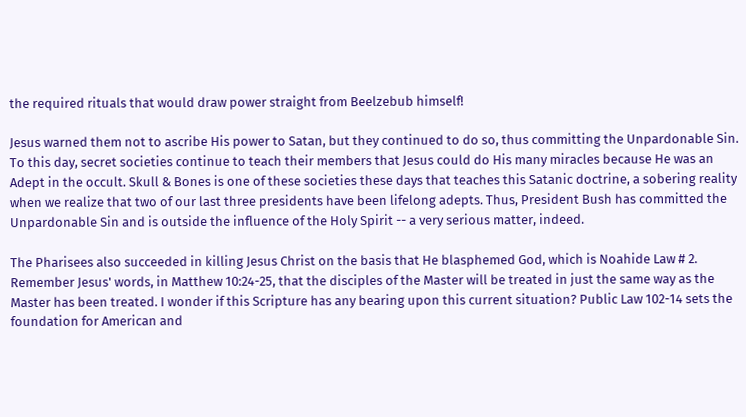the required rituals that would draw power straight from Beelzebub himself!

Jesus warned them not to ascribe His power to Satan, but they continued to do so, thus committing the Unpardonable Sin. To this day, secret societies continue to teach their members that Jesus could do His many miracles because He was an Adept in the occult. Skull & Bones is one of these societies these days that teaches this Satanic doctrine, a sobering reality when we realize that two of our last three presidents have been lifelong adepts. Thus, President Bush has committed the Unpardonable Sin and is outside the influence of the Holy Spirit -- a very serious matter, indeed.

The Pharisees also succeeded in killing Jesus Christ on the basis that He blasphemed God, which is Noahide Law # 2. Remember Jesus' words, in Matthew 10:24-25, that the disciples of the Master will be treated in just the same way as the Master has been treated. I wonder if this Scripture has any bearing upon this current situation? Public Law 102-14 sets the foundation for American and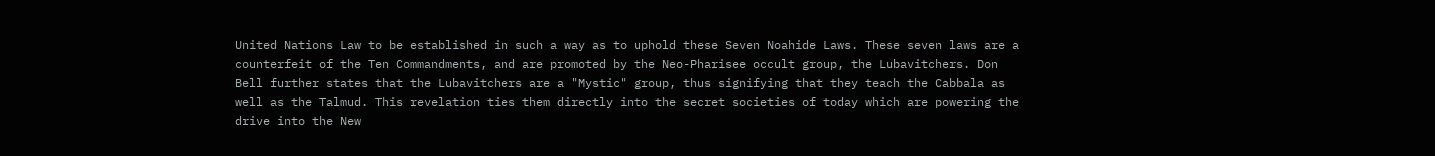United Nations Law to be established in such a way as to uphold these Seven Noahide Laws. These seven laws are a counterfeit of the Ten Commandments, and are promoted by the Neo-Pharisee occult group, the Lubavitchers. Don Bell further states that the Lubavitchers are a "Mystic" group, thus signifying that they teach the Cabbala as well as the Talmud. This revelation ties them directly into the secret societies of today which are powering the drive into the New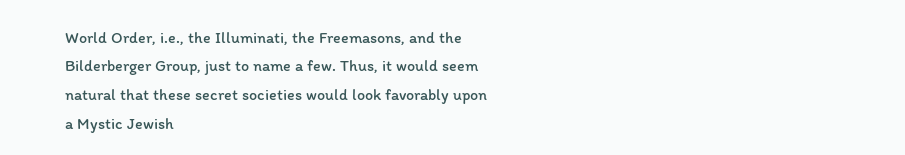World Order, i.e., the Illuminati, the Freemasons, and the Bilderberger Group, just to name a few. Thus, it would seem natural that these secret societies would look favorably upon a Mystic Jewish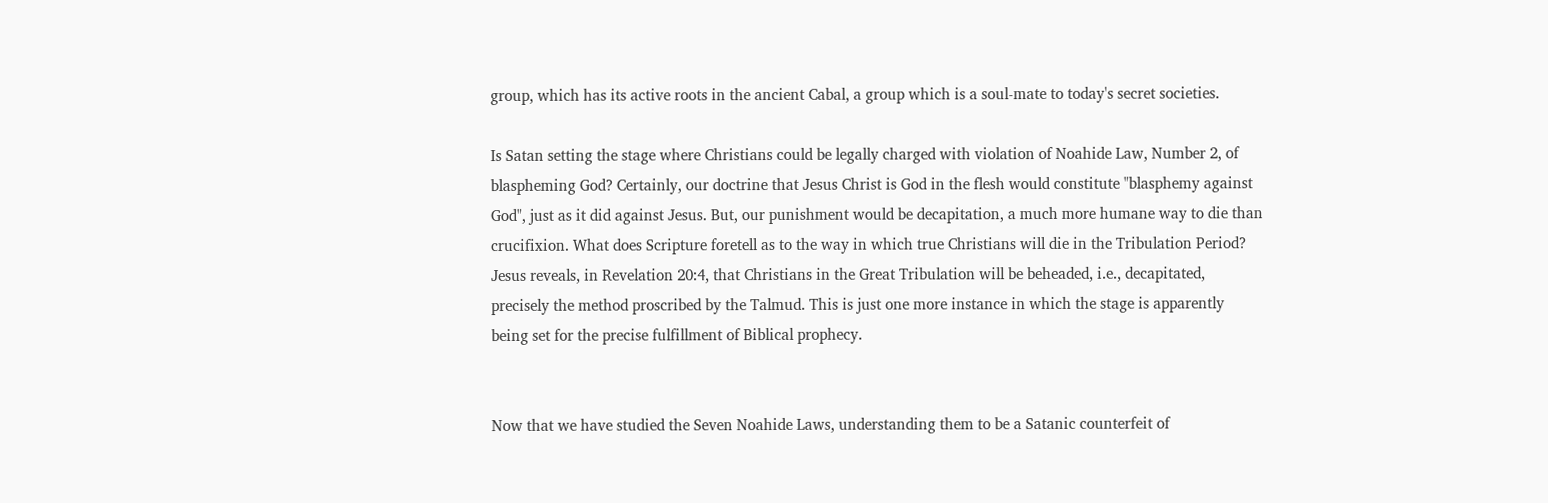group, which has its active roots in the ancient Cabal, a group which is a soul-mate to today's secret societies.

Is Satan setting the stage where Christians could be legally charged with violation of Noahide Law, Number 2, of blaspheming God? Certainly, our doctrine that Jesus Christ is God in the flesh would constitute "blasphemy against God", just as it did against Jesus. But, our punishment would be decapitation, a much more humane way to die than crucifixion. What does Scripture foretell as to the way in which true Christians will die in the Tribulation Period? Jesus reveals, in Revelation 20:4, that Christians in the Great Tribulation will be beheaded, i.e., decapitated, precisely the method proscribed by the Talmud. This is just one more instance in which the stage is apparently being set for the precise fulfillment of Biblical prophecy.


Now that we have studied the Seven Noahide Laws, understanding them to be a Satanic counterfeit of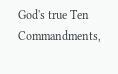God's true Ten Commandments,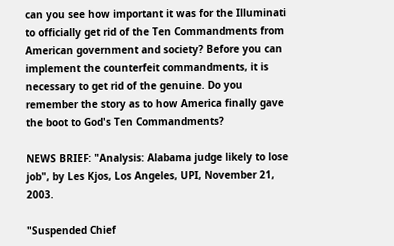can you see how important it was for the Illuminati to officially get rid of the Ten Commandments from American government and society? Before you can implement the counterfeit commandments, it is necessary to get rid of the genuine. Do you remember the story as to how America finally gave the boot to God's Ten Commandments?

NEWS BRIEF: "Analysis: Alabama judge likely to lose job", by Les Kjos, Los Angeles, UPI, November 21, 2003.

"Suspended Chief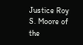Justice Roy S. Moore of the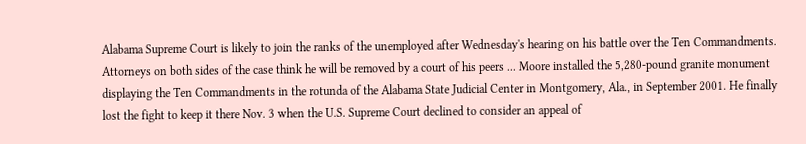Alabama Supreme Court is likely to join the ranks of the unemployed after Wednesday's hearing on his battle over the Ten Commandments. Attorneys on both sides of the case think he will be removed by a court of his peers ... Moore installed the 5,280-pound granite monument displaying the Ten Commandments in the rotunda of the Alabama State Judicial Center in Montgomery, Ala., in September 2001. He finally lost the fight to keep it there Nov. 3 when the U.S. Supreme Court declined to consider an appeal of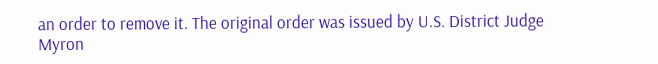an order to remove it. The original order was issued by U.S. District Judge Myron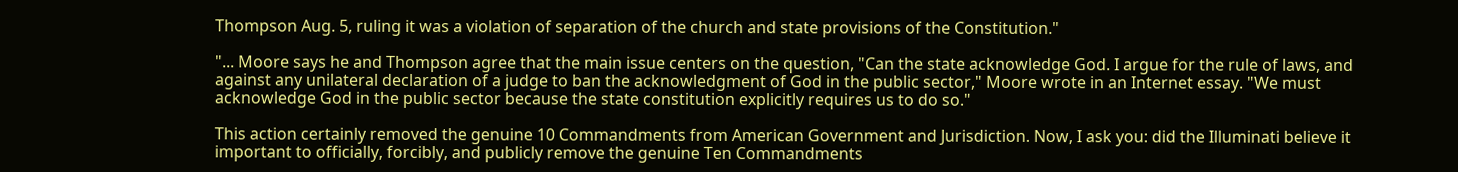Thompson Aug. 5, ruling it was a violation of separation of the church and state provisions of the Constitution."

"... Moore says he and Thompson agree that the main issue centers on the question, "Can the state acknowledge God. I argue for the rule of laws, and against any unilateral declaration of a judge to ban the acknowledgment of God in the public sector," Moore wrote in an Internet essay. "We must acknowledge God in the public sector because the state constitution explicitly requires us to do so."

This action certainly removed the genuine 10 Commandments from American Government and Jurisdiction. Now, I ask you: did the Illuminati believe it important to officially, forcibly, and publicly remove the genuine Ten Commandments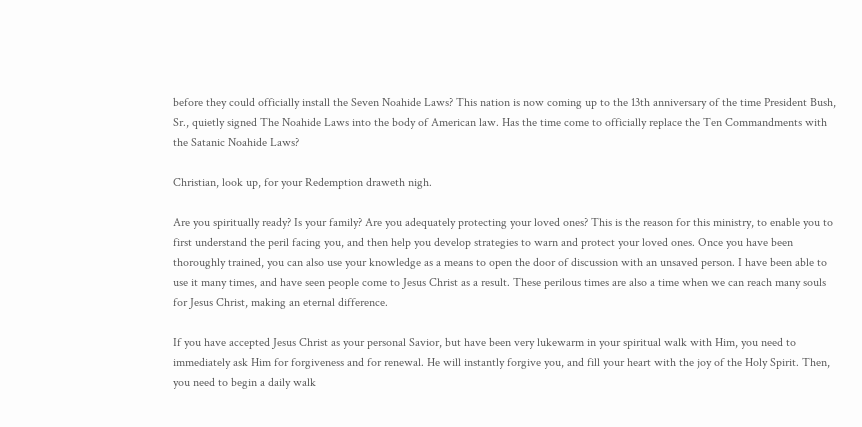before they could officially install the Seven Noahide Laws? This nation is now coming up to the 13th anniversary of the time President Bush, Sr., quietly signed The Noahide Laws into the body of American law. Has the time come to officially replace the Ten Commandments with the Satanic Noahide Laws?

Christian, look up, for your Redemption draweth nigh.

Are you spiritually ready? Is your family? Are you adequately protecting your loved ones? This is the reason for this ministry, to enable you to first understand the peril facing you, and then help you develop strategies to warn and protect your loved ones. Once you have been thoroughly trained, you can also use your knowledge as a means to open the door of discussion with an unsaved person. I have been able to use it many times, and have seen people come to Jesus Christ as a result. These perilous times are also a time when we can reach many souls for Jesus Christ, making an eternal difference.

If you have accepted Jesus Christ as your personal Savior, but have been very lukewarm in your spiritual walk with Him, you need to immediately ask Him for forgiveness and for renewal. He will instantly forgive you, and fill your heart with the joy of the Holy Spirit. Then, you need to begin a daily walk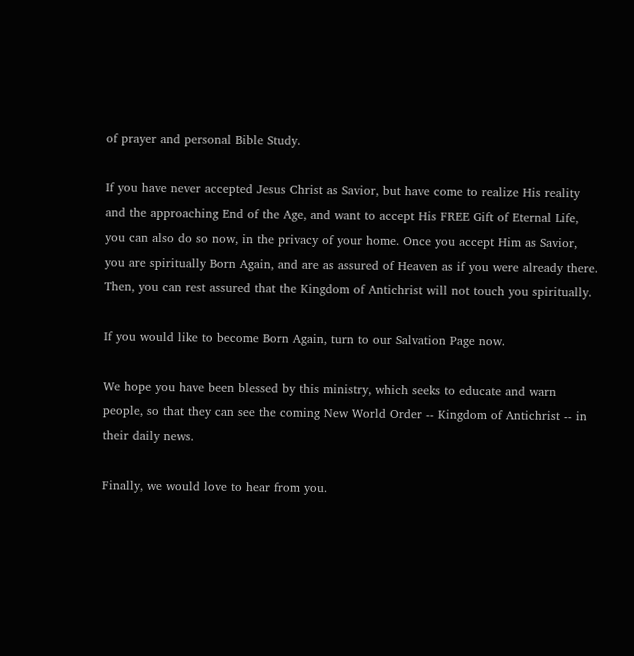of prayer and personal Bible Study.

If you have never accepted Jesus Christ as Savior, but have come to realize His reality and the approaching End of the Age, and want to accept His FREE Gift of Eternal Life, you can also do so now, in the privacy of your home. Once you accept Him as Savior, you are spiritually Born Again, and are as assured of Heaven as if you were already there. Then, you can rest assured that the Kingdom of Antichrist will not touch you spiritually.

If you would like to become Born Again, turn to our Salvation Page now.

We hope you have been blessed by this ministry, which seeks to educate and warn people, so that they can see the coming New World Order -- Kingdom of Antichrist -- in their daily news.

Finally, we would love to hear from you.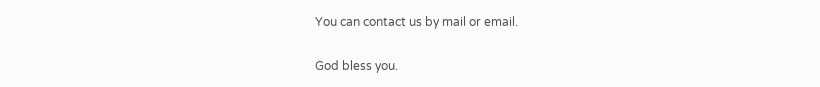You can contact us by mail or email.

God bless you.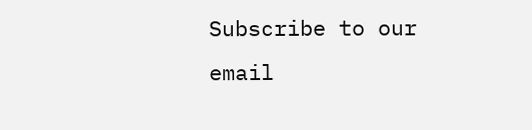Subscribe to our email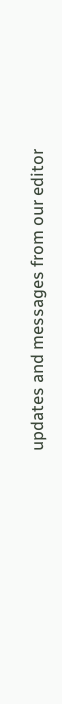updates and messages from our editor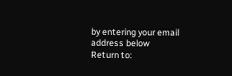by entering your email address below
Return to: